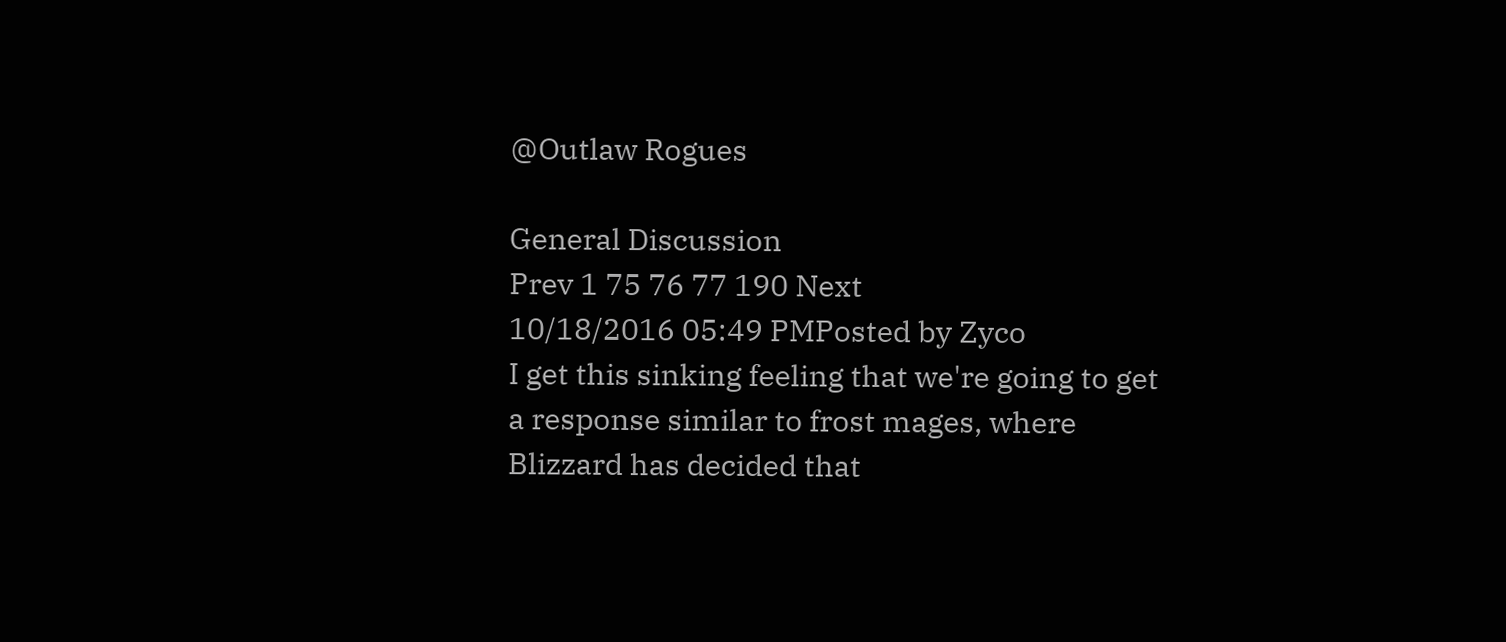@Outlaw Rogues

General Discussion
Prev 1 75 76 77 190 Next
10/18/2016 05:49 PMPosted by Zyco
I get this sinking feeling that we're going to get a response similar to frost mages, where Blizzard has decided that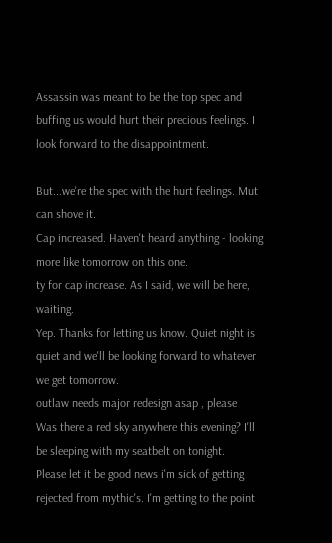Assassin was meant to be the top spec and buffing us would hurt their precious feelings. I look forward to the disappointment.

But...we're the spec with the hurt feelings. Mut can shove it.
Cap increased. Haven't heard anything - looking more like tomorrow on this one.
ty for cap increase. As I said, we will be here, waiting.
Yep. Thanks for letting us know. Quiet night is quiet and we'll be looking forward to whatever we get tomorrow.
outlaw needs major redesign asap , please
Was there a red sky anywhere this evening? I'll be sleeping with my seatbelt on tonight.
Please let it be good news i'm sick of getting rejected from mythic's. I'm getting to the point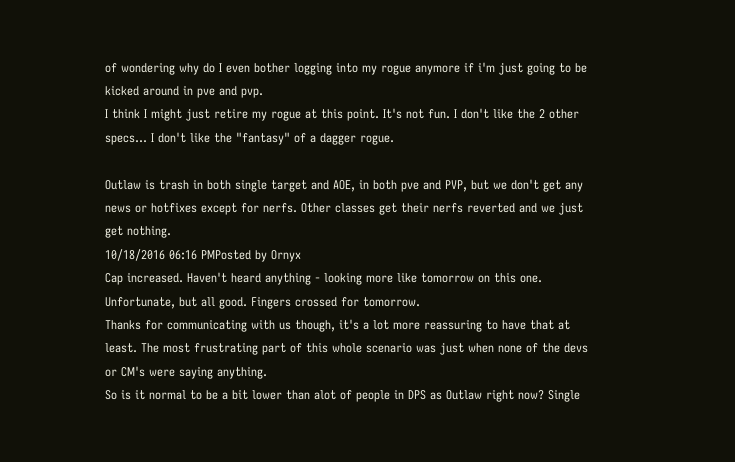of wondering why do I even bother logging into my rogue anymore if i'm just going to be kicked around in pve and pvp.
I think I might just retire my rogue at this point. It's not fun. I don't like the 2 other specs... I don't like the "fantasy" of a dagger rogue.

Outlaw is trash in both single target and AOE, in both pve and PVP, but we don't get any news or hotfixes except for nerfs. Other classes get their nerfs reverted and we just get nothing.
10/18/2016 06:16 PMPosted by Ornyx
Cap increased. Haven't heard anything - looking more like tomorrow on this one.
Unfortunate, but all good. Fingers crossed for tomorrow.
Thanks for communicating with us though, it's a lot more reassuring to have that at least. The most frustrating part of this whole scenario was just when none of the devs or CM's were saying anything.
So is it normal to be a bit lower than alot of people in DPS as Outlaw right now? Single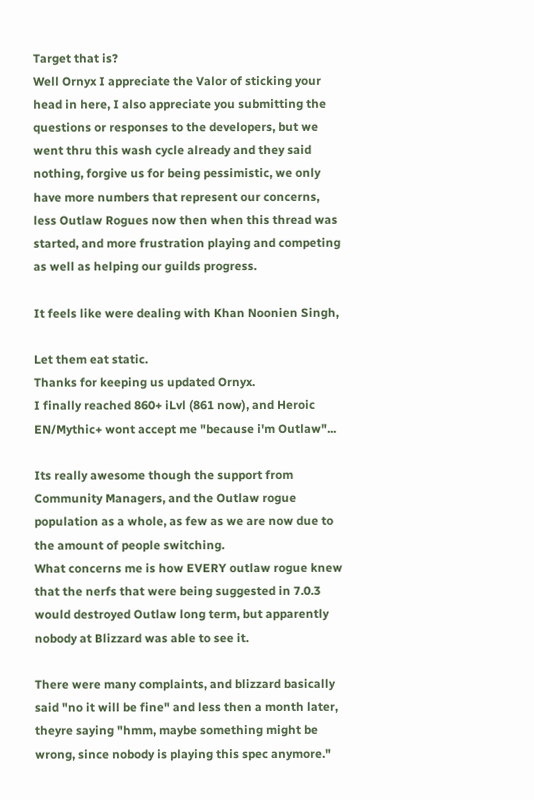Target that is?
Well Ornyx I appreciate the Valor of sticking your head in here, I also appreciate you submitting the questions or responses to the developers, but we went thru this wash cycle already and they said nothing, forgive us for being pessimistic, we only have more numbers that represent our concerns, less Outlaw Rogues now then when this thread was started, and more frustration playing and competing as well as helping our guilds progress.

It feels like were dealing with Khan Noonien Singh,

Let them eat static.
Thanks for keeping us updated Ornyx.
I finally reached 860+ iLvl (861 now), and Heroic EN/Mythic+ wont accept me "because i'm Outlaw"...

Its really awesome though the support from Community Managers, and the Outlaw rogue population as a whole, as few as we are now due to the amount of people switching.
What concerns me is how EVERY outlaw rogue knew that the nerfs that were being suggested in 7.0.3 would destroyed Outlaw long term, but apparently nobody at Blizzard was able to see it.

There were many complaints, and blizzard basically said "no it will be fine" and less then a month later, theyre saying "hmm, maybe something might be wrong, since nobody is playing this spec anymore."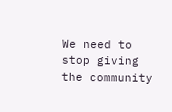We need to stop giving the community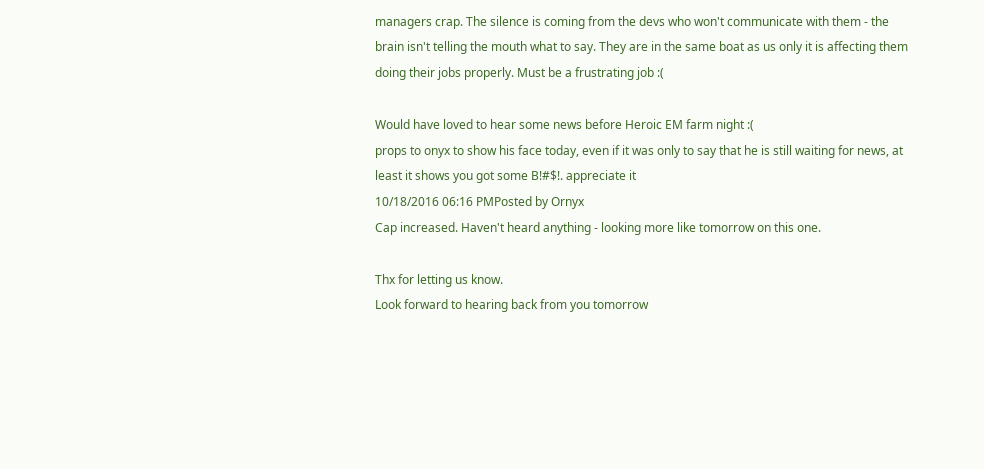managers crap. The silence is coming from the devs who won't communicate with them - the brain isn't telling the mouth what to say. They are in the same boat as us only it is affecting them doing their jobs properly. Must be a frustrating job :(

Would have loved to hear some news before Heroic EM farm night :(
props to onyx to show his face today, even if it was only to say that he is still waiting for news, at least it shows you got some B!#$!. appreciate it
10/18/2016 06:16 PMPosted by Ornyx
Cap increased. Haven't heard anything - looking more like tomorrow on this one.

Thx for letting us know.
Look forward to hearing back from you tomorrow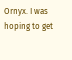Ornyx. I was hoping to get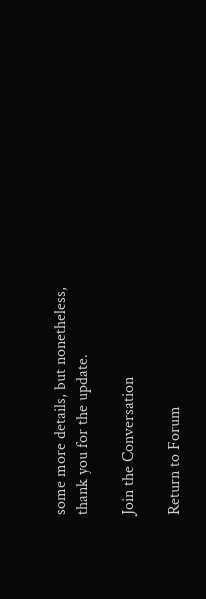some more details, but nonetheless, thank you for the update.

Join the Conversation

Return to Forum